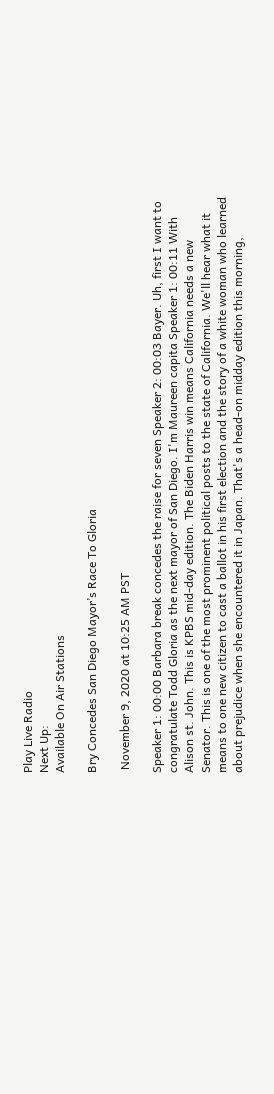Play Live Radio
Next Up:
Available On Air Stations

Bry Concedes San Diego Mayor’s Race To Gloria

 November 9, 2020 at 10:25 AM PST

Speaker 1: 00:00 Barbara break concedes the raise for seven Speaker 2: 00:03 Bayer. Uh, first I want to congratulate Todd Gloria as the next mayor of San Diego. I'm Maureen capita Speaker 1: 00:11 With Alison st. John. This is KPBS mid-day edition. The Biden Harris win means California needs a new Senator. This is one of the most prominent political posts to the state of California. We'll hear what it means to one new citizen to cast a ballot in his first election and the story of a white woman who learned about prejudice when she encountered it in Japan. That's a head-on midday edition this morning,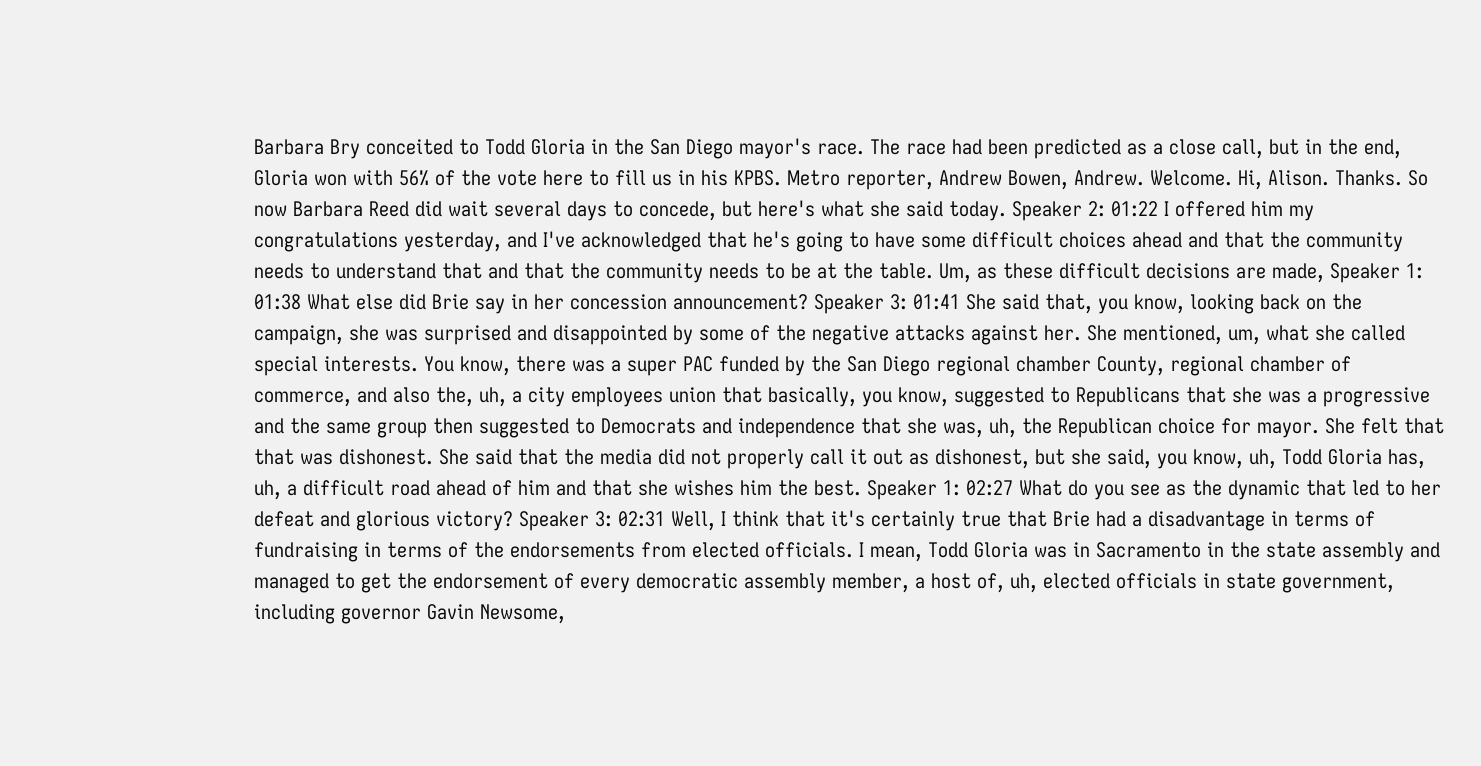Barbara Bry conceited to Todd Gloria in the San Diego mayor's race. The race had been predicted as a close call, but in the end, Gloria won with 56% of the vote here to fill us in his KPBS. Metro reporter, Andrew Bowen, Andrew. Welcome. Hi, Alison. Thanks. So now Barbara Reed did wait several days to concede, but here's what she said today. Speaker 2: 01:22 I offered him my congratulations yesterday, and I've acknowledged that he's going to have some difficult choices ahead and that the community needs to understand that and that the community needs to be at the table. Um, as these difficult decisions are made, Speaker 1: 01:38 What else did Brie say in her concession announcement? Speaker 3: 01:41 She said that, you know, looking back on the campaign, she was surprised and disappointed by some of the negative attacks against her. She mentioned, um, what she called special interests. You know, there was a super PAC funded by the San Diego regional chamber County, regional chamber of commerce, and also the, uh, a city employees union that basically, you know, suggested to Republicans that she was a progressive and the same group then suggested to Democrats and independence that she was, uh, the Republican choice for mayor. She felt that that was dishonest. She said that the media did not properly call it out as dishonest, but she said, you know, uh, Todd Gloria has, uh, a difficult road ahead of him and that she wishes him the best. Speaker 1: 02:27 What do you see as the dynamic that led to her defeat and glorious victory? Speaker 3: 02:31 Well, I think that it's certainly true that Brie had a disadvantage in terms of fundraising in terms of the endorsements from elected officials. I mean, Todd Gloria was in Sacramento in the state assembly and managed to get the endorsement of every democratic assembly member, a host of, uh, elected officials in state government, including governor Gavin Newsome,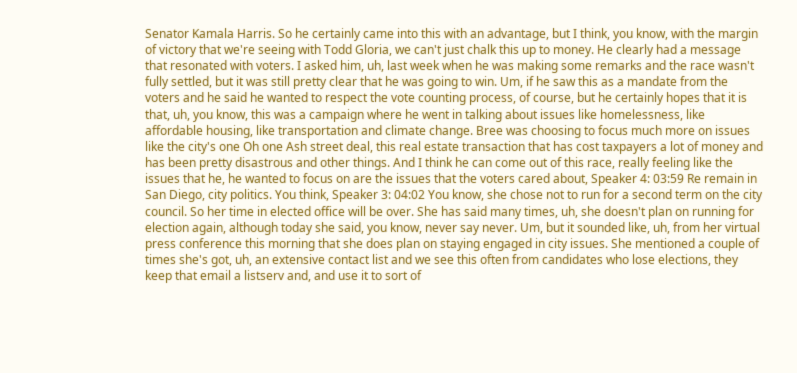Senator Kamala Harris. So he certainly came into this with an advantage, but I think, you know, with the margin of victory that we're seeing with Todd Gloria, we can't just chalk this up to money. He clearly had a message that resonated with voters. I asked him, uh, last week when he was making some remarks and the race wasn't fully settled, but it was still pretty clear that he was going to win. Um, if he saw this as a mandate from the voters and he said he wanted to respect the vote counting process, of course, but he certainly hopes that it is that, uh, you know, this was a campaign where he went in talking about issues like homelessness, like affordable housing, like transportation and climate change. Bree was choosing to focus much more on issues like the city's one Oh one Ash street deal, this real estate transaction that has cost taxpayers a lot of money and has been pretty disastrous and other things. And I think he can come out of this race, really feeling like the issues that he, he wanted to focus on are the issues that the voters cared about, Speaker 4: 03:59 Re remain in San Diego, city politics. You think, Speaker 3: 04:02 You know, she chose not to run for a second term on the city council. So her time in elected office will be over. She has said many times, uh, she doesn't plan on running for election again, although today she said, you know, never say never. Um, but it sounded like, uh, from her virtual press conference this morning that she does plan on staying engaged in city issues. She mentioned a couple of times she's got, uh, an extensive contact list and we see this often from candidates who lose elections, they keep that email a listserv and, and use it to sort of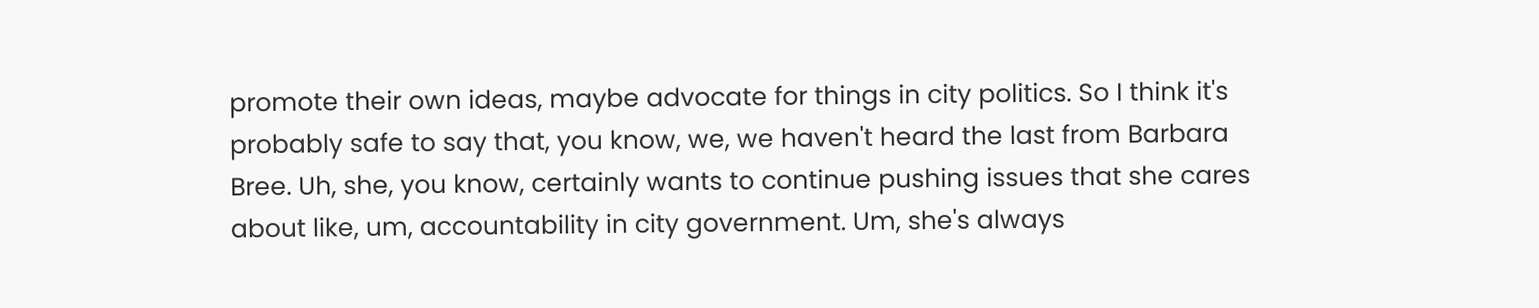promote their own ideas, maybe advocate for things in city politics. So I think it's probably safe to say that, you know, we, we haven't heard the last from Barbara Bree. Uh, she, you know, certainly wants to continue pushing issues that she cares about like, um, accountability in city government. Um, she's always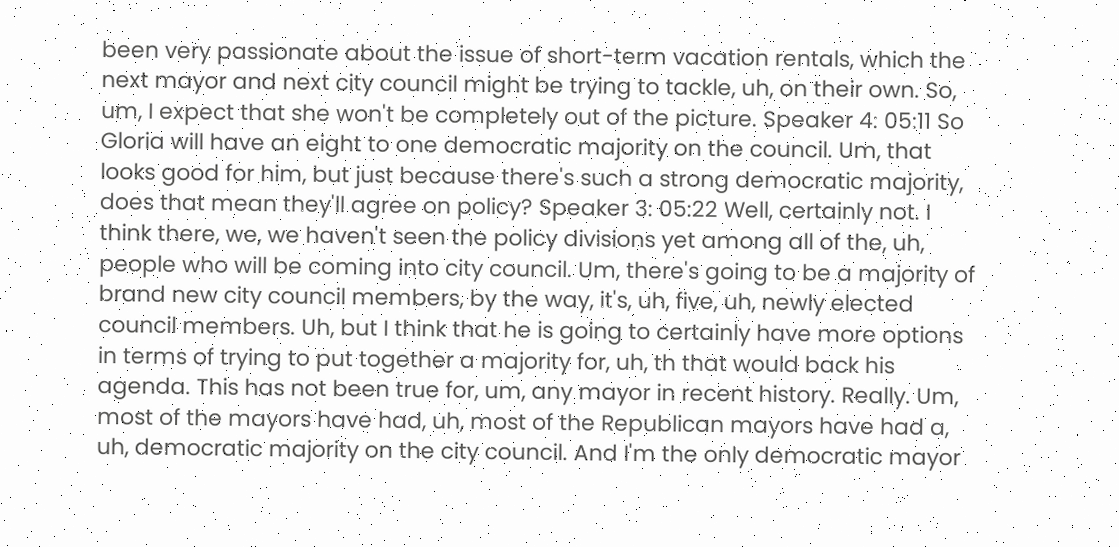been very passionate about the issue of short-term vacation rentals, which the next mayor and next city council might be trying to tackle, uh, on their own. So, um, I expect that she won't be completely out of the picture. Speaker 4: 05:11 So Gloria will have an eight to one democratic majority on the council. Um, that looks good for him, but just because there's such a strong democratic majority, does that mean they'll agree on policy? Speaker 3: 05:22 Well, certainly not. I think there, we, we haven't seen the policy divisions yet among all of the, uh, people who will be coming into city council. Um, there's going to be a majority of brand new city council members, by the way, it's, uh, five, uh, newly elected council members. Uh, but I think that he is going to certainly have more options in terms of trying to put together a majority for, uh, th that would back his agenda. This has not been true for, um, any mayor in recent history. Really. Um, most of the mayors have had, uh, most of the Republican mayors have had a, uh, democratic majority on the city council. And I'm the only democratic mayor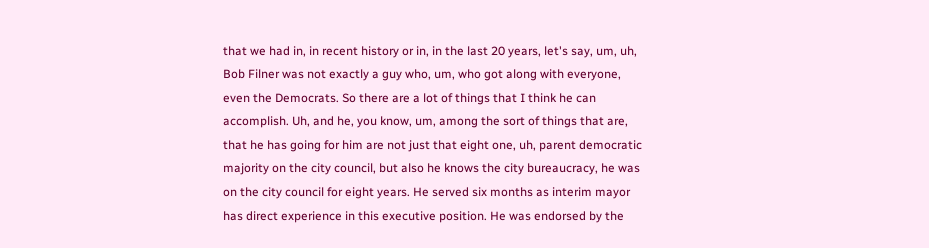that we had in, in recent history or in, in the last 20 years, let's say, um, uh, Bob Filner was not exactly a guy who, um, who got along with everyone, even the Democrats. So there are a lot of things that I think he can accomplish. Uh, and he, you know, um, among the sort of things that are, that he has going for him are not just that eight one, uh, parent democratic majority on the city council, but also he knows the city bureaucracy, he was on the city council for eight years. He served six months as interim mayor has direct experience in this executive position. He was endorsed by the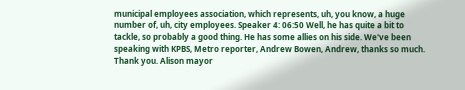municipal employees association, which represents, uh, you know, a huge number of, uh, city employees. Speaker 4: 06:50 Well, he has quite a bit to tackle, so probably a good thing. He has some allies on his side. We've been speaking with KPBS, Metro reporter, Andrew Bowen, Andrew, thanks so much. Thank you. Alison mayor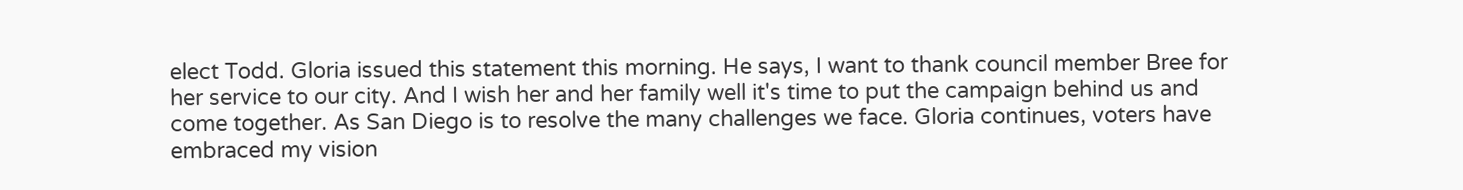elect Todd. Gloria issued this statement this morning. He says, I want to thank council member Bree for her service to our city. And I wish her and her family well it's time to put the campaign behind us and come together. As San Diego is to resolve the many challenges we face. Gloria continues, voters have embraced my vision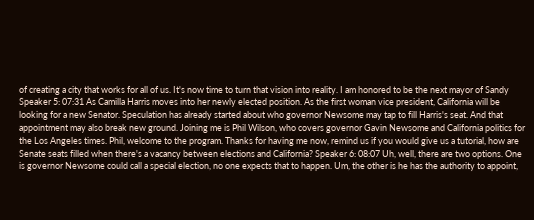of creating a city that works for all of us. It's now time to turn that vision into reality. I am honored to be the next mayor of Sandy Speaker 5: 07:31 As Camilla Harris moves into her newly elected position. As the first woman vice president, California will be looking for a new Senator. Speculation has already started about who governor Newsome may tap to fill Harris's seat. And that appointment may also break new ground. Joining me is Phil Wilson, who covers governor Gavin Newsome and California politics for the Los Angeles times. Phil, welcome to the program. Thanks for having me now, remind us if you would give us a tutorial, how are Senate seats filled when there's a vacancy between elections and California? Speaker 6: 08:07 Uh, well, there are two options. One is governor Newsome could call a special election, no one expects that to happen. Um, the other is he has the authority to appoint,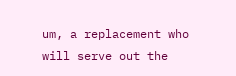um, a replacement who will serve out the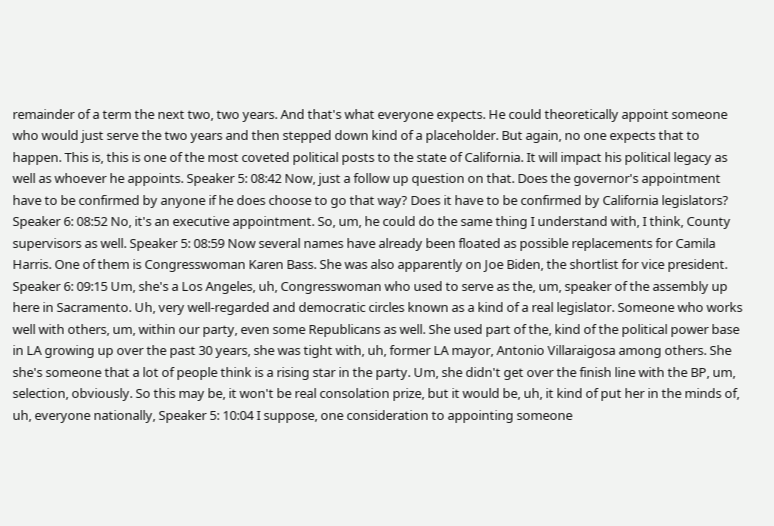remainder of a term the next two, two years. And that's what everyone expects. He could theoretically appoint someone who would just serve the two years and then stepped down kind of a placeholder. But again, no one expects that to happen. This is, this is one of the most coveted political posts to the state of California. It will impact his political legacy as well as whoever he appoints. Speaker 5: 08:42 Now, just a follow up question on that. Does the governor's appointment have to be confirmed by anyone if he does choose to go that way? Does it have to be confirmed by California legislators? Speaker 6: 08:52 No, it's an executive appointment. So, um, he could do the same thing I understand with, I think, County supervisors as well. Speaker 5: 08:59 Now several names have already been floated as possible replacements for Camila Harris. One of them is Congresswoman Karen Bass. She was also apparently on Joe Biden, the shortlist for vice president. Speaker 6: 09:15 Um, she's a Los Angeles, uh, Congresswoman who used to serve as the, um, speaker of the assembly up here in Sacramento. Uh, very well-regarded and democratic circles known as a kind of a real legislator. Someone who works well with others, um, within our party, even some Republicans as well. She used part of the, kind of the political power base in LA growing up over the past 30 years, she was tight with, uh, former LA mayor, Antonio Villaraigosa among others. She she's someone that a lot of people think is a rising star in the party. Um, she didn't get over the finish line with the BP, um, selection, obviously. So this may be, it won't be real consolation prize, but it would be, uh, it kind of put her in the minds of, uh, everyone nationally, Speaker 5: 10:04 I suppose, one consideration to appointing someone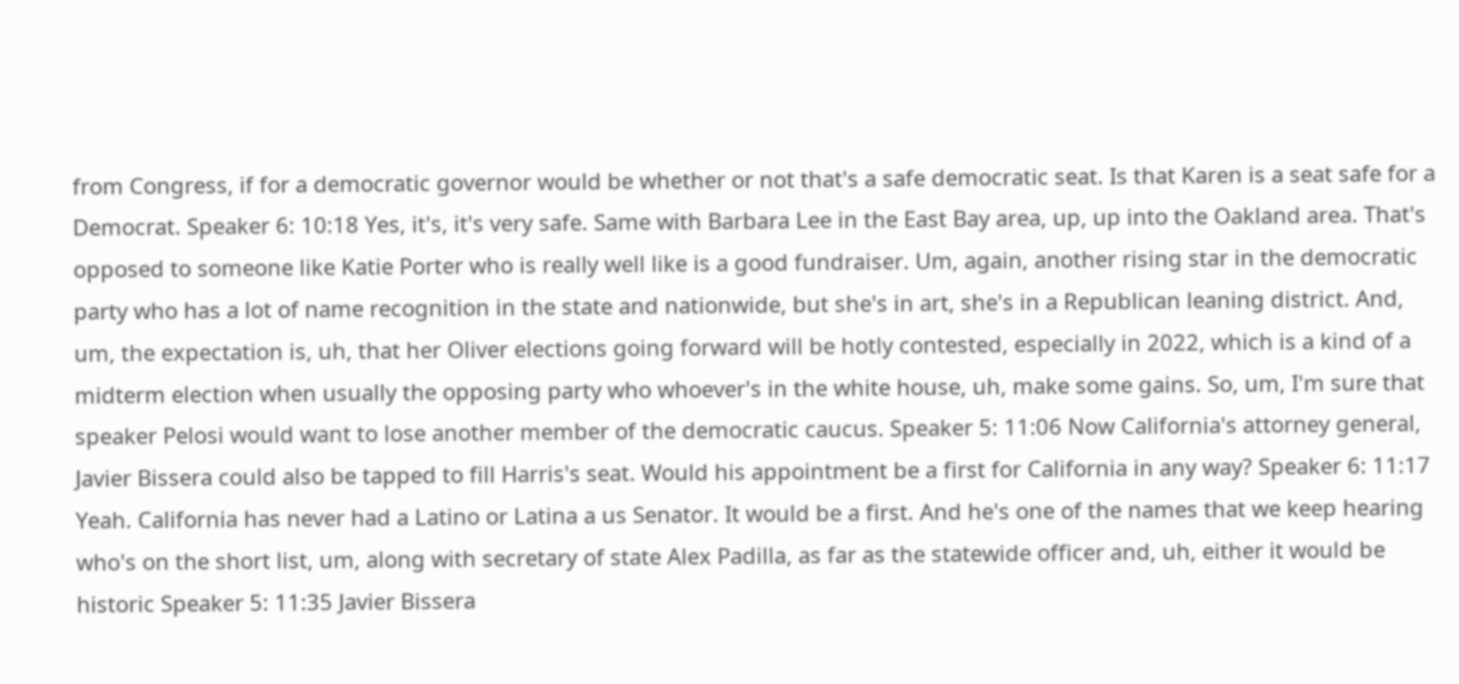from Congress, if for a democratic governor would be whether or not that's a safe democratic seat. Is that Karen is a seat safe for a Democrat. Speaker 6: 10:18 Yes, it's, it's very safe. Same with Barbara Lee in the East Bay area, up, up into the Oakland area. That's opposed to someone like Katie Porter who is really well like is a good fundraiser. Um, again, another rising star in the democratic party who has a lot of name recognition in the state and nationwide, but she's in art, she's in a Republican leaning district. And, um, the expectation is, uh, that her Oliver elections going forward will be hotly contested, especially in 2022, which is a kind of a midterm election when usually the opposing party who whoever's in the white house, uh, make some gains. So, um, I'm sure that speaker Pelosi would want to lose another member of the democratic caucus. Speaker 5: 11:06 Now California's attorney general, Javier Bissera could also be tapped to fill Harris's seat. Would his appointment be a first for California in any way? Speaker 6: 11:17 Yeah. California has never had a Latino or Latina a us Senator. It would be a first. And he's one of the names that we keep hearing who's on the short list, um, along with secretary of state Alex Padilla, as far as the statewide officer and, uh, either it would be historic Speaker 5: 11:35 Javier Bissera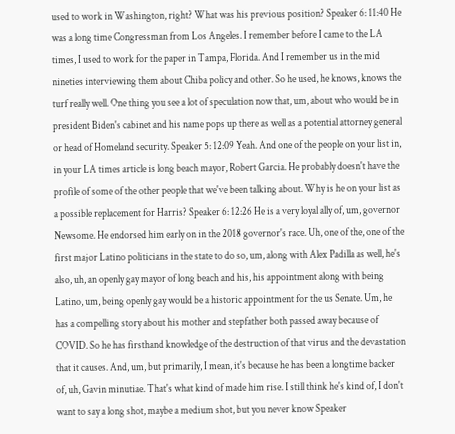used to work in Washington, right? What was his previous position? Speaker 6: 11:40 He was a long time Congressman from Los Angeles. I remember before I came to the LA times, I used to work for the paper in Tampa, Florida. And I remember us in the mid nineties interviewing them about Chiba policy and other. So he used, he knows, knows the turf really well. One thing you see a lot of speculation now that, um, about who would be in president Biden's cabinet and his name pops up there as well as a potential attorney general or head of Homeland security. Speaker 5: 12:09 Yeah. And one of the people on your list in, in your LA times article is long beach mayor, Robert Garcia. He probably doesn't have the profile of some of the other people that we've been talking about. Why is he on your list as a possible replacement for Harris? Speaker 6: 12:26 He is a very loyal ally of, um, governor Newsome. He endorsed him early on in the 2018 governor's race. Uh, one of the, one of the first major Latino politicians in the state to do so, um, along with Alex Padilla as well, he's also, uh, an openly gay mayor of long beach and his, his appointment along with being Latino, um, being openly gay would be a historic appointment for the us Senate. Um, he has a compelling story about his mother and stepfather both passed away because of COVID. So he has firsthand knowledge of the destruction of that virus and the devastation that it causes. And, um, but primarily, I mean, it's because he has been a longtime backer of, uh, Gavin minutiae. That's what kind of made him rise. I still think he's kind of, I don't want to say a long shot, maybe a medium shot, but you never know Speaker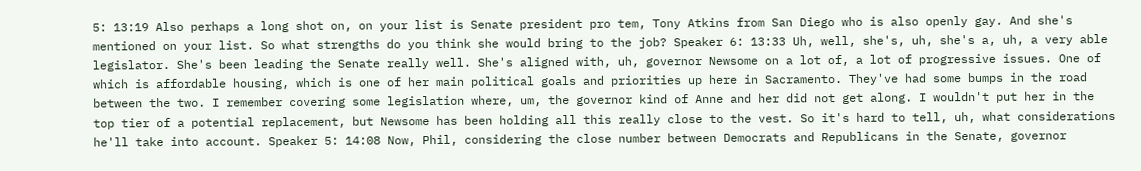5: 13:19 Also perhaps a long shot on, on your list is Senate president pro tem, Tony Atkins from San Diego who is also openly gay. And she's mentioned on your list. So what strengths do you think she would bring to the job? Speaker 6: 13:33 Uh, well, she's, uh, she's a, uh, a very able legislator. She's been leading the Senate really well. She's aligned with, uh, governor Newsome on a lot of, a lot of progressive issues. One of which is affordable housing, which is one of her main political goals and priorities up here in Sacramento. They've had some bumps in the road between the two. I remember covering some legislation where, um, the governor kind of Anne and her did not get along. I wouldn't put her in the top tier of a potential replacement, but Newsome has been holding all this really close to the vest. So it's hard to tell, uh, what considerations he'll take into account. Speaker 5: 14:08 Now, Phil, considering the close number between Democrats and Republicans in the Senate, governor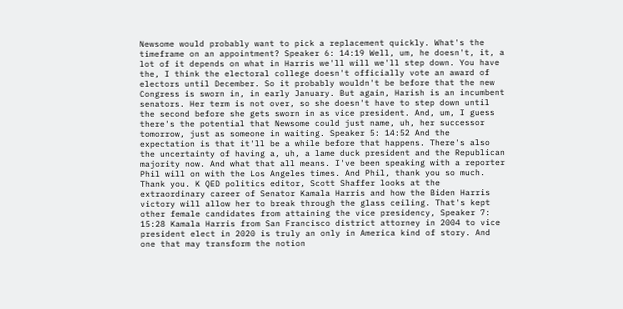Newsome would probably want to pick a replacement quickly. What's the timeframe on an appointment? Speaker 6: 14:19 Well, um, he doesn't, it, a lot of it depends on what in Harris we'll will we'll step down. You have the, I think the electoral college doesn't officially vote an award of electors until December. So it probably wouldn't be before that the new Congress is sworn in, in early January. But again, Harish is an incumbent senators. Her term is not over, so she doesn't have to step down until the second before she gets sworn in as vice president. And, um, I guess there's the potential that Newsome could just name, uh, her successor tomorrow, just as someone in waiting. Speaker 5: 14:52 And the expectation is that it'll be a while before that happens. There's also the uncertainty of having a, uh, a lame duck president and the Republican majority now. And what that all means. I've been speaking with a reporter Phil will on with the Los Angeles times. And Phil, thank you so much. Thank you. K QED politics editor, Scott Shaffer looks at the extraordinary career of Senator Kamala Harris and how the Biden Harris victory will allow her to break through the glass ceiling. That's kept other female candidates from attaining the vice presidency, Speaker 7: 15:28 Kamala Harris from San Francisco district attorney in 2004 to vice president elect in 2020 is truly an only in America kind of story. And one that may transform the notion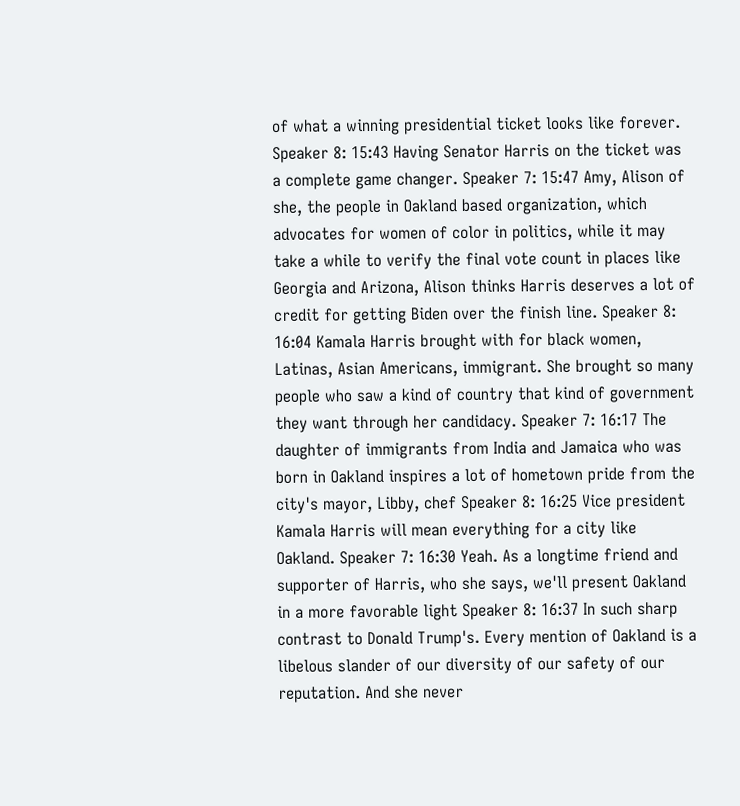of what a winning presidential ticket looks like forever. Speaker 8: 15:43 Having Senator Harris on the ticket was a complete game changer. Speaker 7: 15:47 Amy, Alison of she, the people in Oakland based organization, which advocates for women of color in politics, while it may take a while to verify the final vote count in places like Georgia and Arizona, Alison thinks Harris deserves a lot of credit for getting Biden over the finish line. Speaker 8: 16:04 Kamala Harris brought with for black women, Latinas, Asian Americans, immigrant. She brought so many people who saw a kind of country that kind of government they want through her candidacy. Speaker 7: 16:17 The daughter of immigrants from India and Jamaica who was born in Oakland inspires a lot of hometown pride from the city's mayor, Libby, chef Speaker 8: 16:25 Vice president Kamala Harris will mean everything for a city like Oakland. Speaker 7: 16:30 Yeah. As a longtime friend and supporter of Harris, who she says, we'll present Oakland in a more favorable light Speaker 8: 16:37 In such sharp contrast to Donald Trump's. Every mention of Oakland is a libelous slander of our diversity of our safety of our reputation. And she never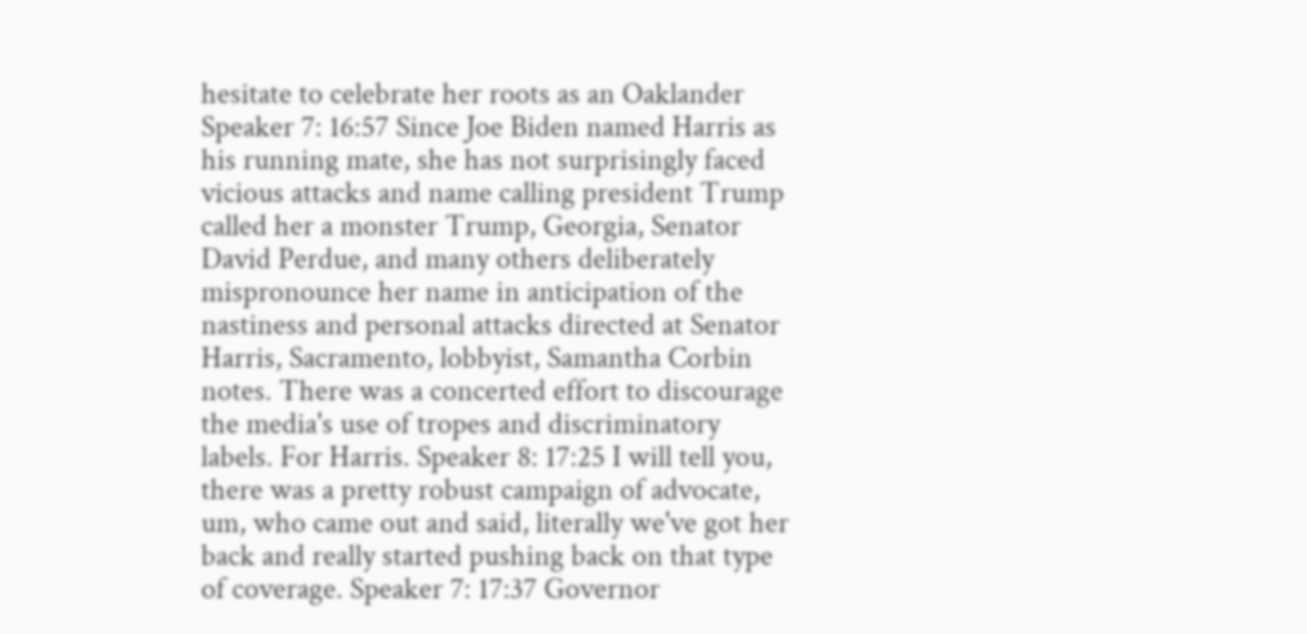hesitate to celebrate her roots as an Oaklander Speaker 7: 16:57 Since Joe Biden named Harris as his running mate, she has not surprisingly faced vicious attacks and name calling president Trump called her a monster Trump, Georgia, Senator David Perdue, and many others deliberately mispronounce her name in anticipation of the nastiness and personal attacks directed at Senator Harris, Sacramento, lobbyist, Samantha Corbin notes. There was a concerted effort to discourage the media's use of tropes and discriminatory labels. For Harris. Speaker 8: 17:25 I will tell you, there was a pretty robust campaign of advocate, um, who came out and said, literally we've got her back and really started pushing back on that type of coverage. Speaker 7: 17:37 Governor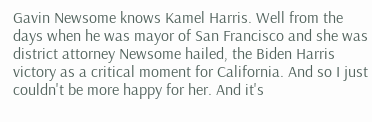Gavin Newsome knows Kamel Harris. Well from the days when he was mayor of San Francisco and she was district attorney Newsome hailed, the Biden Harris victory as a critical moment for California. And so I just couldn't be more happy for her. And it's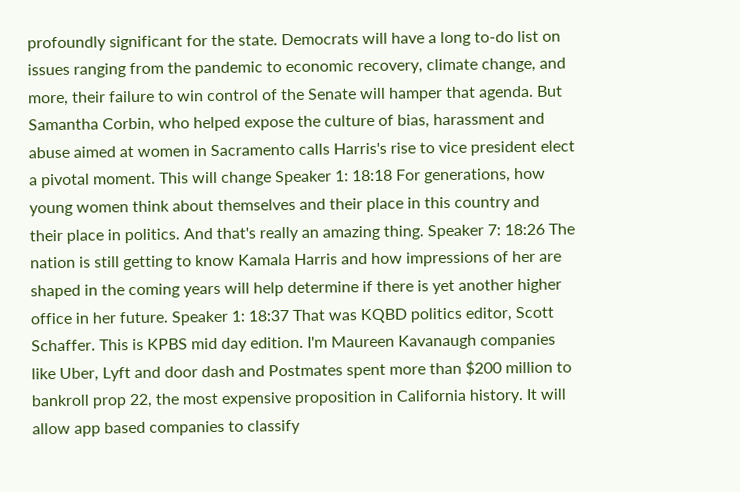profoundly significant for the state. Democrats will have a long to-do list on issues ranging from the pandemic to economic recovery, climate change, and more, their failure to win control of the Senate will hamper that agenda. But Samantha Corbin, who helped expose the culture of bias, harassment and abuse aimed at women in Sacramento calls Harris's rise to vice president elect a pivotal moment. This will change Speaker 1: 18:18 For generations, how young women think about themselves and their place in this country and their place in politics. And that's really an amazing thing. Speaker 7: 18:26 The nation is still getting to know Kamala Harris and how impressions of her are shaped in the coming years will help determine if there is yet another higher office in her future. Speaker 1: 18:37 That was KQBD politics editor, Scott Schaffer. This is KPBS mid day edition. I'm Maureen Kavanaugh companies like Uber, Lyft and door dash and Postmates spent more than $200 million to bankroll prop 22, the most expensive proposition in California history. It will allow app based companies to classify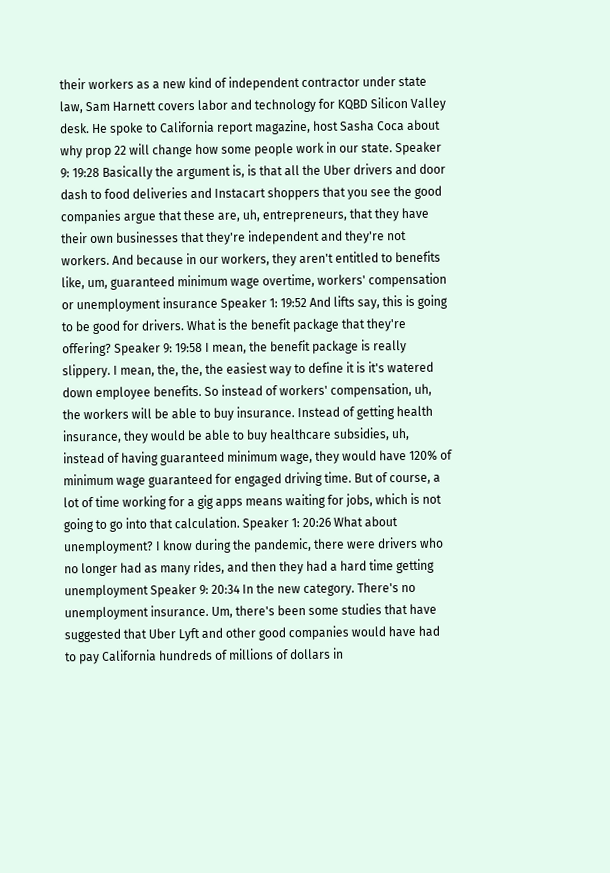their workers as a new kind of independent contractor under state law, Sam Harnett covers labor and technology for KQBD Silicon Valley desk. He spoke to California report magazine, host Sasha Coca about why prop 22 will change how some people work in our state. Speaker 9: 19:28 Basically the argument is, is that all the Uber drivers and door dash to food deliveries and Instacart shoppers that you see the good companies argue that these are, uh, entrepreneurs, that they have their own businesses that they're independent and they're not workers. And because in our workers, they aren't entitled to benefits like, um, guaranteed minimum wage overtime, workers' compensation or unemployment insurance Speaker 1: 19:52 And lifts say, this is going to be good for drivers. What is the benefit package that they're offering? Speaker 9: 19:58 I mean, the benefit package is really slippery. I mean, the, the, the easiest way to define it is it's watered down employee benefits. So instead of workers' compensation, uh, the workers will be able to buy insurance. Instead of getting health insurance, they would be able to buy healthcare subsidies, uh, instead of having guaranteed minimum wage, they would have 120% of minimum wage guaranteed for engaged driving time. But of course, a lot of time working for a gig apps means waiting for jobs, which is not going to go into that calculation. Speaker 1: 20:26 What about unemployment? I know during the pandemic, there were drivers who no longer had as many rides, and then they had a hard time getting unemployment Speaker 9: 20:34 In the new category. There's no unemployment insurance. Um, there's been some studies that have suggested that Uber Lyft and other good companies would have had to pay California hundreds of millions of dollars in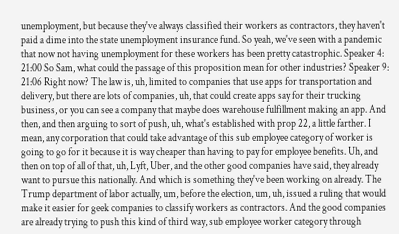unemployment, but because they've always classified their workers as contractors, they haven't paid a dime into the state unemployment insurance fund. So yeah, we've seen with a pandemic that now not having unemployment for these workers has been pretty catastrophic. Speaker 4: 21:00 So Sam, what could the passage of this proposition mean for other industries? Speaker 9: 21:06 Right now? The law is, uh, limited to companies that use apps for transportation and delivery, but there are lots of companies, uh, that could create apps say for their trucking business, or you can see a company that maybe does warehouse fulfillment making an app. And then, and then arguing to sort of push, uh, what's established with prop 22, a little farther. I mean, any corporation that could take advantage of this sub employee category of worker is going to go for it because it is way cheaper than having to pay for employee benefits. Uh, and then on top of all of that, uh, Lyft, Uber, and the other good companies have said, they already want to pursue this nationally. And which is something they've been working on already. The Trump department of labor actually, um, before the election, um, uh, issued a ruling that would make it easier for geek companies to classify workers as contractors. And the good companies are already trying to push this kind of third way, sub employee worker category through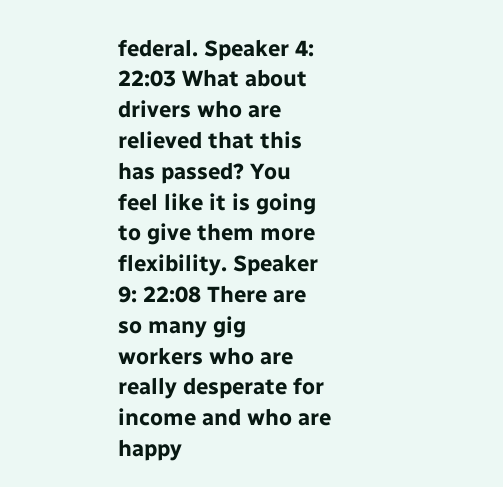federal. Speaker 4: 22:03 What about drivers who are relieved that this has passed? You feel like it is going to give them more flexibility. Speaker 9: 22:08 There are so many gig workers who are really desperate for income and who are happy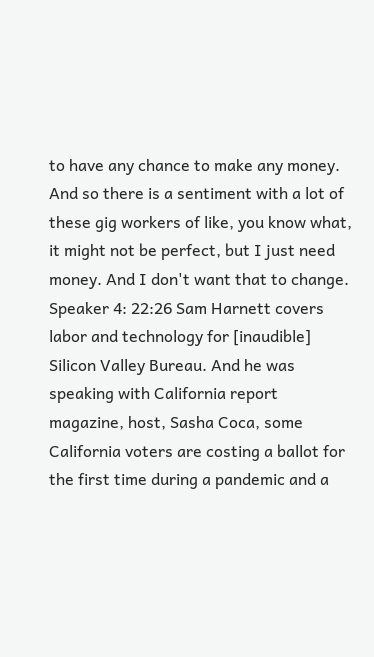to have any chance to make any money. And so there is a sentiment with a lot of these gig workers of like, you know what, it might not be perfect, but I just need money. And I don't want that to change. Speaker 4: 22:26 Sam Harnett covers labor and technology for [inaudible] Silicon Valley Bureau. And he was speaking with California report magazine, host, Sasha Coca, some California voters are costing a ballot for the first time during a pandemic and a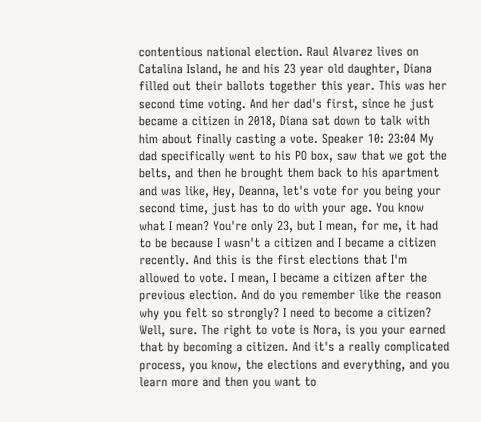contentious national election. Raul Alvarez lives on Catalina Island, he and his 23 year old daughter, Diana filled out their ballots together this year. This was her second time voting. And her dad's first, since he just became a citizen in 2018, Diana sat down to talk with him about finally casting a vote. Speaker 10: 23:04 My dad specifically went to his PO box, saw that we got the belts, and then he brought them back to his apartment and was like, Hey, Deanna, let's vote for you being your second time, just has to do with your age. You know what I mean? You're only 23, but I mean, for me, it had to be because I wasn't a citizen and I became a citizen recently. And this is the first elections that I'm allowed to vote. I mean, I became a citizen after the previous election. And do you remember like the reason why you felt so strongly? I need to become a citizen? Well, sure. The right to vote is Nora, is you your earned that by becoming a citizen. And it's a really complicated process, you know, the elections and everything, and you learn more and then you want to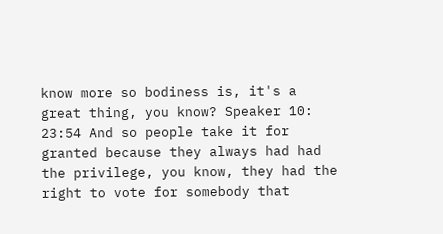know more so bodiness is, it's a great thing, you know? Speaker 10: 23:54 And so people take it for granted because they always had had the privilege, you know, they had the right to vote for somebody that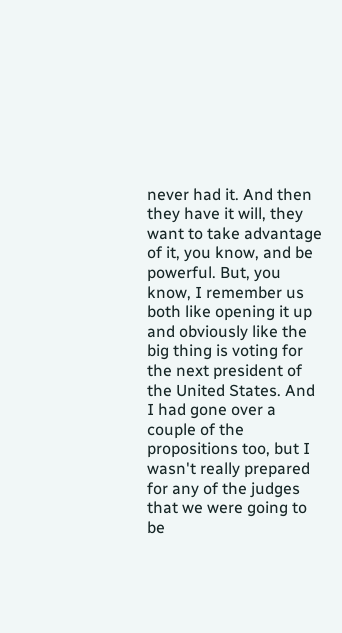never had it. And then they have it will, they want to take advantage of it, you know, and be powerful. But, you know, I remember us both like opening it up and obviously like the big thing is voting for the next president of the United States. And I had gone over a couple of the propositions too, but I wasn't really prepared for any of the judges that we were going to be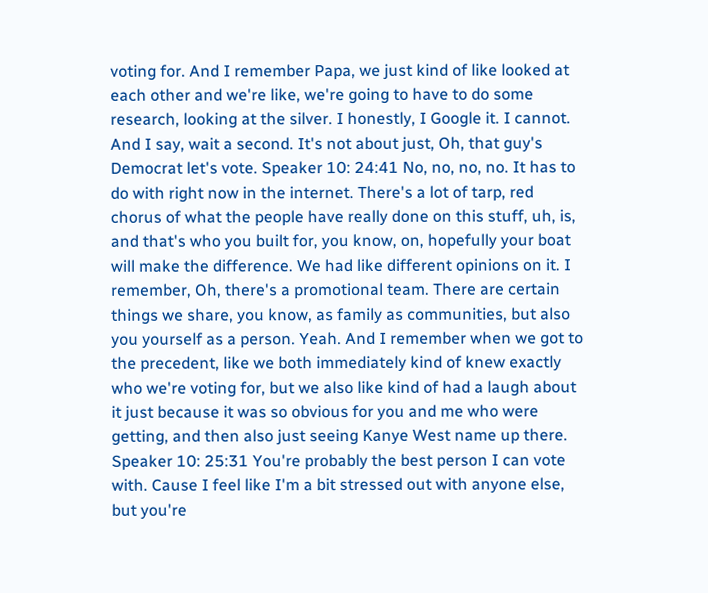voting for. And I remember Papa, we just kind of like looked at each other and we're like, we're going to have to do some research, looking at the silver. I honestly, I Google it. I cannot. And I say, wait a second. It's not about just, Oh, that guy's Democrat let's vote. Speaker 10: 24:41 No, no, no, no. It has to do with right now in the internet. There's a lot of tarp, red chorus of what the people have really done on this stuff, uh, is, and that's who you built for, you know, on, hopefully your boat will make the difference. We had like different opinions on it. I remember, Oh, there's a promotional team. There are certain things we share, you know, as family as communities, but also you yourself as a person. Yeah. And I remember when we got to the precedent, like we both immediately kind of knew exactly who we're voting for, but we also like kind of had a laugh about it just because it was so obvious for you and me who were getting, and then also just seeing Kanye West name up there. Speaker 10: 25:31 You're probably the best person I can vote with. Cause I feel like I'm a bit stressed out with anyone else, but you're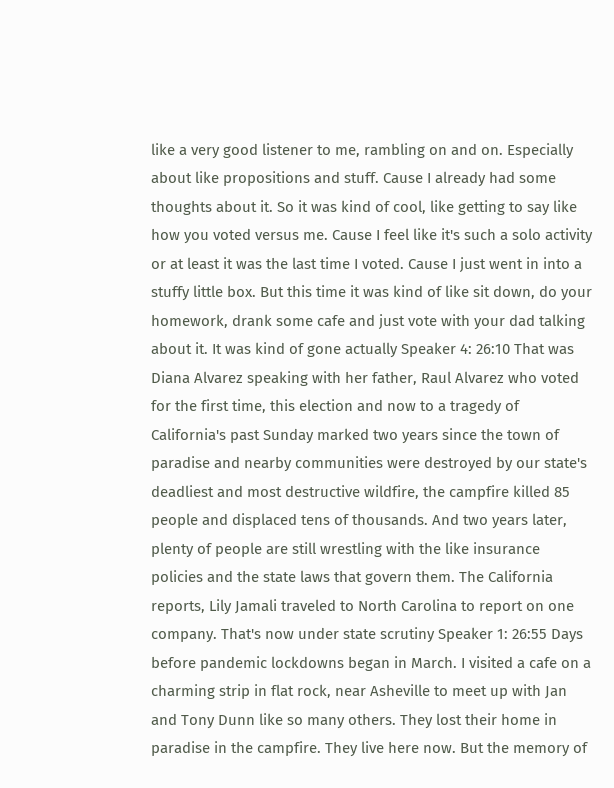like a very good listener to me, rambling on and on. Especially about like propositions and stuff. Cause I already had some thoughts about it. So it was kind of cool, like getting to say like how you voted versus me. Cause I feel like it's such a solo activity or at least it was the last time I voted. Cause I just went in into a stuffy little box. But this time it was kind of like sit down, do your homework, drank some cafe and just vote with your dad talking about it. It was kind of gone actually Speaker 4: 26:10 That was Diana Alvarez speaking with her father, Raul Alvarez who voted for the first time, this election and now to a tragedy of California's past Sunday marked two years since the town of paradise and nearby communities were destroyed by our state's deadliest and most destructive wildfire, the campfire killed 85 people and displaced tens of thousands. And two years later, plenty of people are still wrestling with the like insurance policies and the state laws that govern them. The California reports, Lily Jamali traveled to North Carolina to report on one company. That's now under state scrutiny Speaker 1: 26:55 Days before pandemic lockdowns began in March. I visited a cafe on a charming strip in flat rock, near Asheville to meet up with Jan and Tony Dunn like so many others. They lost their home in paradise in the campfire. They live here now. But the memory of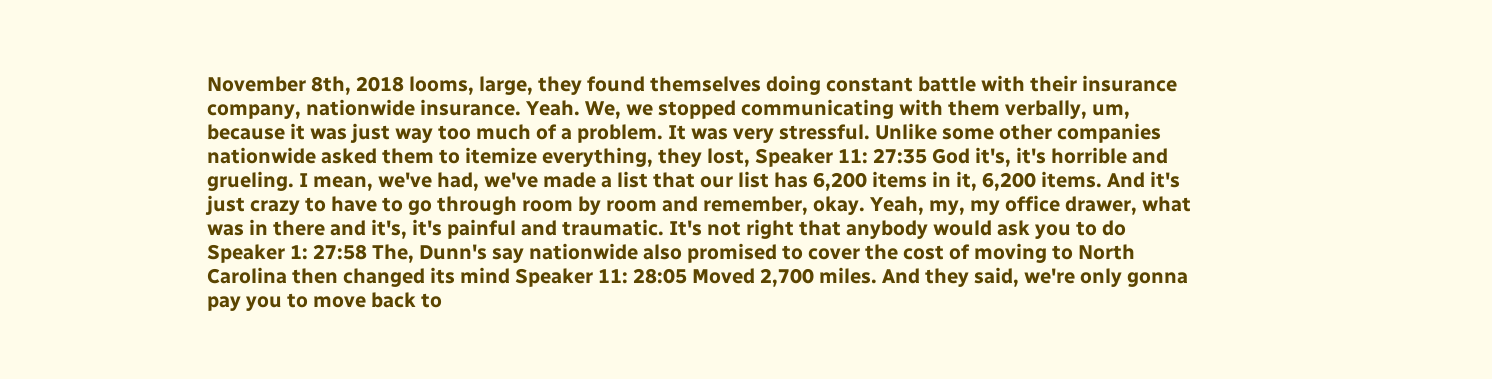November 8th, 2018 looms, large, they found themselves doing constant battle with their insurance company, nationwide insurance. Yeah. We, we stopped communicating with them verbally, um, because it was just way too much of a problem. It was very stressful. Unlike some other companies nationwide asked them to itemize everything, they lost, Speaker 11: 27:35 God it's, it's horrible and grueling. I mean, we've had, we've made a list that our list has 6,200 items in it, 6,200 items. And it's just crazy to have to go through room by room and remember, okay. Yeah, my, my office drawer, what was in there and it's, it's painful and traumatic. It's not right that anybody would ask you to do Speaker 1: 27:58 The, Dunn's say nationwide also promised to cover the cost of moving to North Carolina then changed its mind Speaker 11: 28:05 Moved 2,700 miles. And they said, we're only gonna pay you to move back to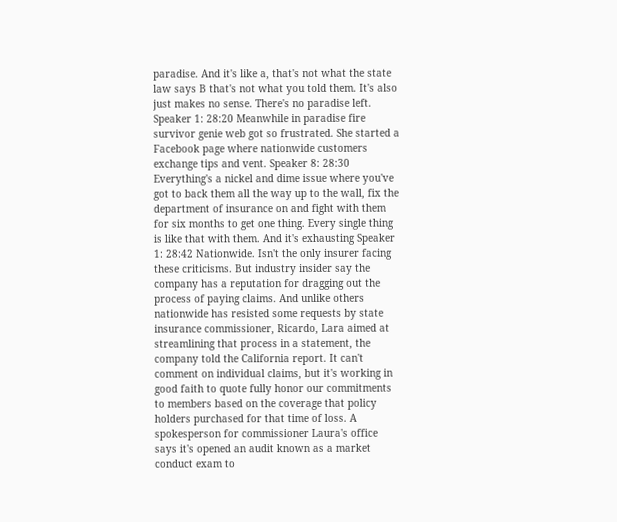paradise. And it's like a, that's not what the state law says B that's not what you told them. It's also just makes no sense. There's no paradise left. Speaker 1: 28:20 Meanwhile in paradise fire survivor genie web got so frustrated. She started a Facebook page where nationwide customers exchange tips and vent. Speaker 8: 28:30 Everything's a nickel and dime issue where you've got to back them all the way up to the wall, fix the department of insurance on and fight with them for six months to get one thing. Every single thing is like that with them. And it's exhausting Speaker 1: 28:42 Nationwide. Isn't the only insurer facing these criticisms. But industry insider say the company has a reputation for dragging out the process of paying claims. And unlike others nationwide has resisted some requests by state insurance commissioner, Ricardo, Lara aimed at streamlining that process in a statement, the company told the California report. It can't comment on individual claims, but it's working in good faith to quote fully honor our commitments to members based on the coverage that policy holders purchased for that time of loss. A spokesperson for commissioner Laura's office says it's opened an audit known as a market conduct exam to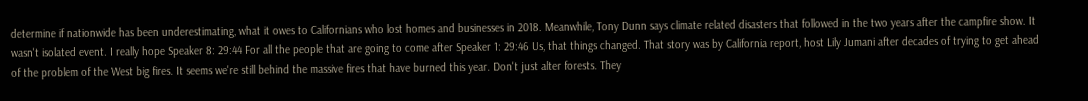determine if nationwide has been underestimating, what it owes to Californians who lost homes and businesses in 2018. Meanwhile, Tony Dunn says climate related disasters that followed in the two years after the campfire show. It wasn't isolated event. I really hope Speaker 8: 29:44 For all the people that are going to come after Speaker 1: 29:46 Us, that things changed. That story was by California report, host Lily Jumani after decades of trying to get ahead of the problem of the West big fires. It seems we're still behind the massive fires that have burned this year. Don't just alter forests. They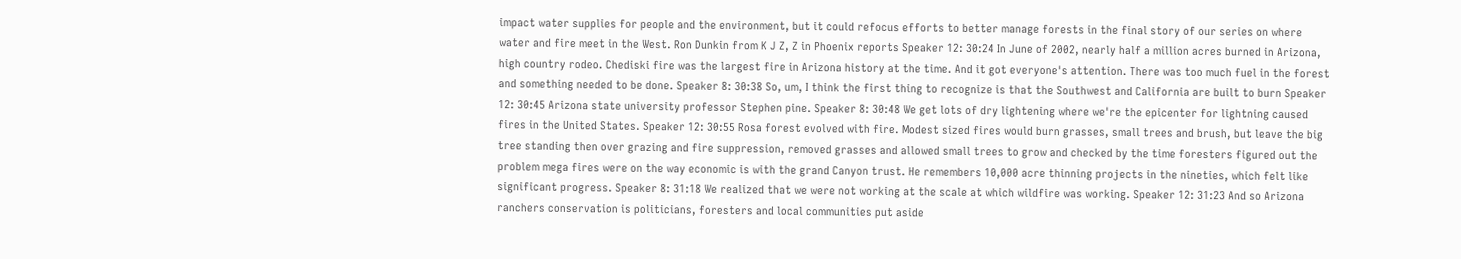impact water supplies for people and the environment, but it could refocus efforts to better manage forests in the final story of our series on where water and fire meet in the West. Ron Dunkin from K J Z, Z in Phoenix reports Speaker 12: 30:24 In June of 2002, nearly half a million acres burned in Arizona, high country rodeo. Chediski fire was the largest fire in Arizona history at the time. And it got everyone's attention. There was too much fuel in the forest and something needed to be done. Speaker 8: 30:38 So, um, I think the first thing to recognize is that the Southwest and California are built to burn Speaker 12: 30:45 Arizona state university professor Stephen pine. Speaker 8: 30:48 We get lots of dry lightening where we're the epicenter for lightning caused fires in the United States. Speaker 12: 30:55 Rosa forest evolved with fire. Modest sized fires would burn grasses, small trees and brush, but leave the big tree standing then over grazing and fire suppression, removed grasses and allowed small trees to grow and checked by the time foresters figured out the problem mega fires were on the way economic is with the grand Canyon trust. He remembers 10,000 acre thinning projects in the nineties, which felt like significant progress. Speaker 8: 31:18 We realized that we were not working at the scale at which wildfire was working. Speaker 12: 31:23 And so Arizona ranchers conservation is politicians, foresters and local communities put aside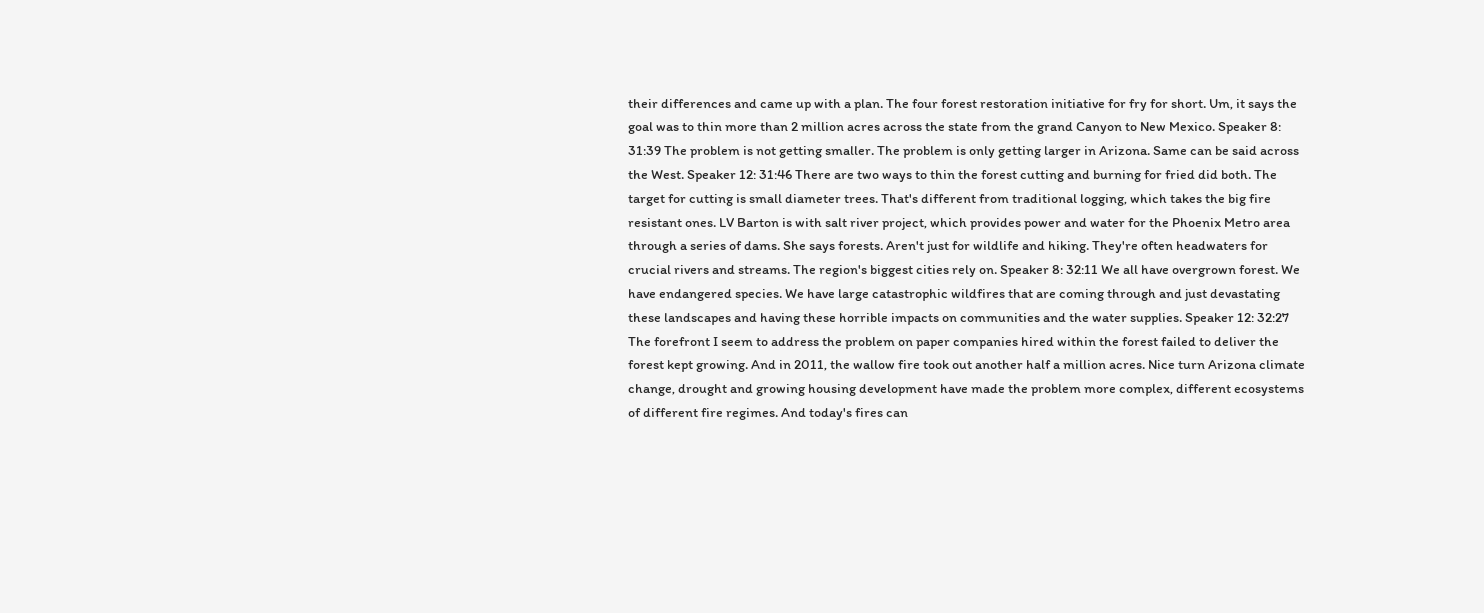their differences and came up with a plan. The four forest restoration initiative for fry for short. Um, it says the goal was to thin more than 2 million acres across the state from the grand Canyon to New Mexico. Speaker 8: 31:39 The problem is not getting smaller. The problem is only getting larger in Arizona. Same can be said across the West. Speaker 12: 31:46 There are two ways to thin the forest cutting and burning for fried did both. The target for cutting is small diameter trees. That's different from traditional logging, which takes the big fire resistant ones. LV Barton is with salt river project, which provides power and water for the Phoenix Metro area through a series of dams. She says forests. Aren't just for wildlife and hiking. They're often headwaters for crucial rivers and streams. The region's biggest cities rely on. Speaker 8: 32:11 We all have overgrown forest. We have endangered species. We have large catastrophic wildfires that are coming through and just devastating these landscapes and having these horrible impacts on communities and the water supplies. Speaker 12: 32:27 The forefront I seem to address the problem on paper companies hired within the forest failed to deliver the forest kept growing. And in 2011, the wallow fire took out another half a million acres. Nice turn Arizona climate change, drought and growing housing development have made the problem more complex, different ecosystems of different fire regimes. And today's fires can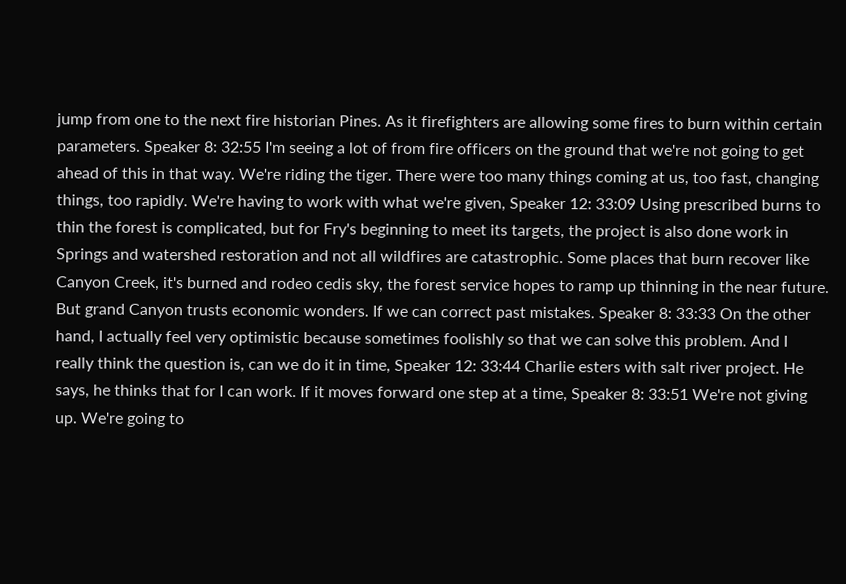jump from one to the next fire historian Pines. As it firefighters are allowing some fires to burn within certain parameters. Speaker 8: 32:55 I'm seeing a lot of from fire officers on the ground that we're not going to get ahead of this in that way. We're riding the tiger. There were too many things coming at us, too fast, changing things, too rapidly. We're having to work with what we're given, Speaker 12: 33:09 Using prescribed burns to thin the forest is complicated, but for Fry's beginning to meet its targets, the project is also done work in Springs and watershed restoration and not all wildfires are catastrophic. Some places that burn recover like Canyon Creek, it's burned and rodeo cedis sky, the forest service hopes to ramp up thinning in the near future. But grand Canyon trusts economic wonders. If we can correct past mistakes. Speaker 8: 33:33 On the other hand, I actually feel very optimistic because sometimes foolishly so that we can solve this problem. And I really think the question is, can we do it in time, Speaker 12: 33:44 Charlie esters with salt river project. He says, he thinks that for I can work. If it moves forward one step at a time, Speaker 8: 33:51 We're not giving up. We're going to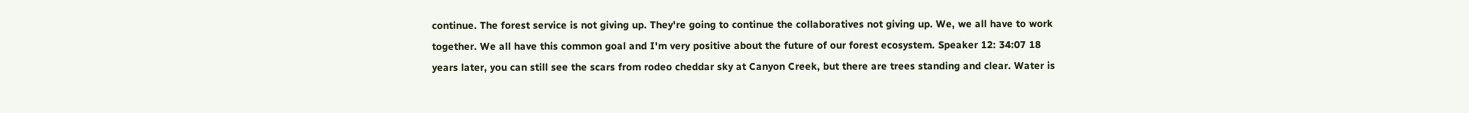continue. The forest service is not giving up. They're going to continue the collaboratives not giving up. We, we all have to work together. We all have this common goal and I'm very positive about the future of our forest ecosystem. Speaker 12: 34:07 18 years later, you can still see the scars from rodeo cheddar sky at Canyon Creek, but there are trees standing and clear. Water is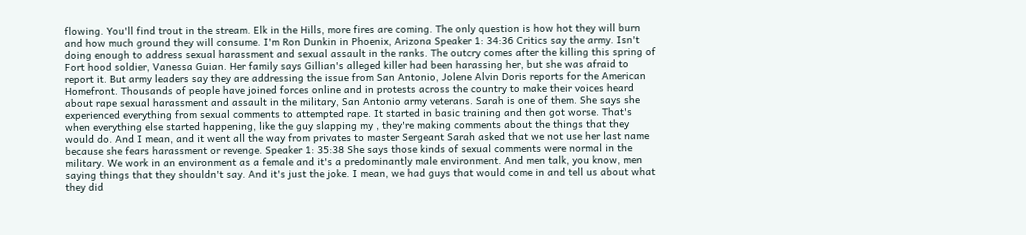flowing. You'll find trout in the stream. Elk in the Hills, more fires are coming. The only question is how hot they will burn and how much ground they will consume. I'm Ron Dunkin in Phoenix, Arizona Speaker 1: 34:36 Critics say the army. Isn't doing enough to address sexual harassment and sexual assault in the ranks. The outcry comes after the killing this spring of Fort hood soldier, Vanessa Guian. Her family says Gillian's alleged killer had been harassing her, but she was afraid to report it. But army leaders say they are addressing the issue from San Antonio, Jolene Alvin Doris reports for the American Homefront. Thousands of people have joined forces online and in protests across the country to make their voices heard about rape sexual harassment and assault in the military, San Antonio army veterans. Sarah is one of them. She says she experienced everything from sexual comments to attempted rape. It started in basic training and then got worse. That's when everything else started happening, like the guy slapping my , they're making comments about the things that they would do. And I mean, and it went all the way from privates to master Sergeant Sarah asked that we not use her last name because she fears harassment or revenge. Speaker 1: 35:38 She says those kinds of sexual comments were normal in the military. We work in an environment as a female and it's a predominantly male environment. And men talk, you know, men saying things that they shouldn't say. And it's just the joke. I mean, we had guys that would come in and tell us about what they did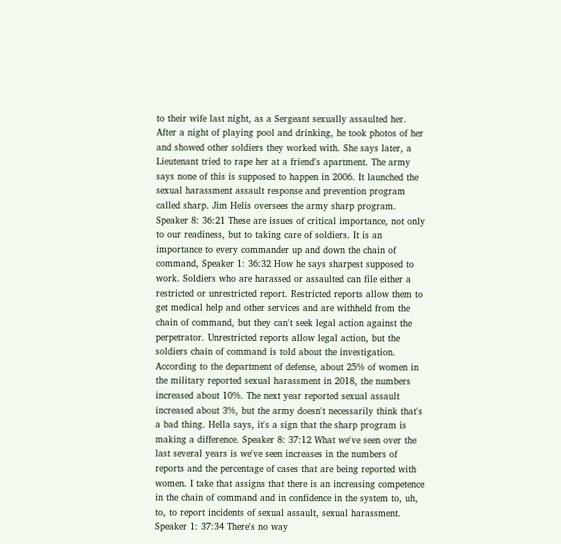to their wife last night, as a Sergeant sexually assaulted her. After a night of playing pool and drinking, he took photos of her and showed other soldiers they worked with. She says later, a Lieutenant tried to rape her at a friend's apartment. The army says none of this is supposed to happen in 2006. It launched the sexual harassment assault response and prevention program called sharp. Jim Helis oversees the army sharp program. Speaker 8: 36:21 These are issues of critical importance, not only to our readiness, but to taking care of soldiers. It is an importance to every commander up and down the chain of command, Speaker 1: 36:32 How he says sharpest supposed to work. Soldiers who are harassed or assaulted can file either a restricted or unrestricted report. Restricted reports allow them to get medical help and other services and are withheld from the chain of command, but they can't seek legal action against the perpetrator. Unrestricted reports allow legal action, but the soldiers chain of command is told about the investigation. According to the department of defense, about 25% of women in the military reported sexual harassment in 2018, the numbers increased about 10%. The next year reported sexual assault increased about 3%, but the army doesn't necessarily think that's a bad thing. Hella says, it's a sign that the sharp program is making a difference. Speaker 8: 37:12 What we've seen over the last several years is we've seen increases in the numbers of reports and the percentage of cases that are being reported with women. I take that assigns that there is an increasing competence in the chain of command and in confidence in the system to, uh, to, to report incidents of sexual assault, sexual harassment. Speaker 1: 37:34 There's no way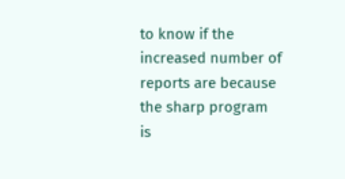to know if the increased number of reports are because the sharp program is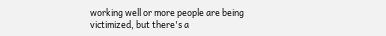working well or more people are being victimized, but there's a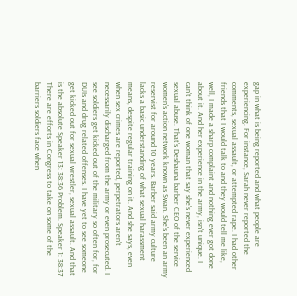gap in what is being reported and what people are experiencing. For instance, Sarah never reported the comments, sexual assault, or attempted rape. I had other friends that I would talk to and they would tell me like, well, I made a sharp complaint and nothing ever got done about it. And her experience in the army, isn't unique. I can't think of one woman that say she's never experienced sexual abuse. That's Deshauna barber CEO of the service women's action network known as Swan. She's been an army reservist for around 10 years. Barber said army culture lacks a basic understanding of what sexual harassment means, despite regular training on it. And she says, even when sex crimes are reported, perpetrators aren't necessarily discharged from the army or even prosecuted. I see soldiers get kicked out of the military so often for, for DUIs and drug related offenses. I have yet to see someone get kicked out for sexual wrestler, sexual assault. And that is the absolute Speaker 13: 38:36 Problem. Speaker 1: 38:37 There are efforts in Congress to take on some of the barriers soldiers face when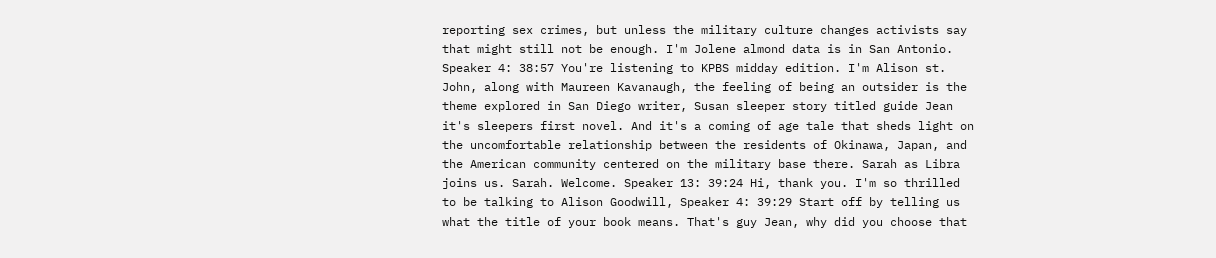reporting sex crimes, but unless the military culture changes activists say that might still not be enough. I'm Jolene almond data is in San Antonio. Speaker 4: 38:57 You're listening to KPBS midday edition. I'm Alison st. John, along with Maureen Kavanaugh, the feeling of being an outsider is the theme explored in San Diego writer, Susan sleeper story titled guide Jean it's sleepers first novel. And it's a coming of age tale that sheds light on the uncomfortable relationship between the residents of Okinawa, Japan, and the American community centered on the military base there. Sarah as Libra joins us. Sarah. Welcome. Speaker 13: 39:24 Hi, thank you. I'm so thrilled to be talking to Alison Goodwill, Speaker 4: 39:29 Start off by telling us what the title of your book means. That's guy Jean, why did you choose that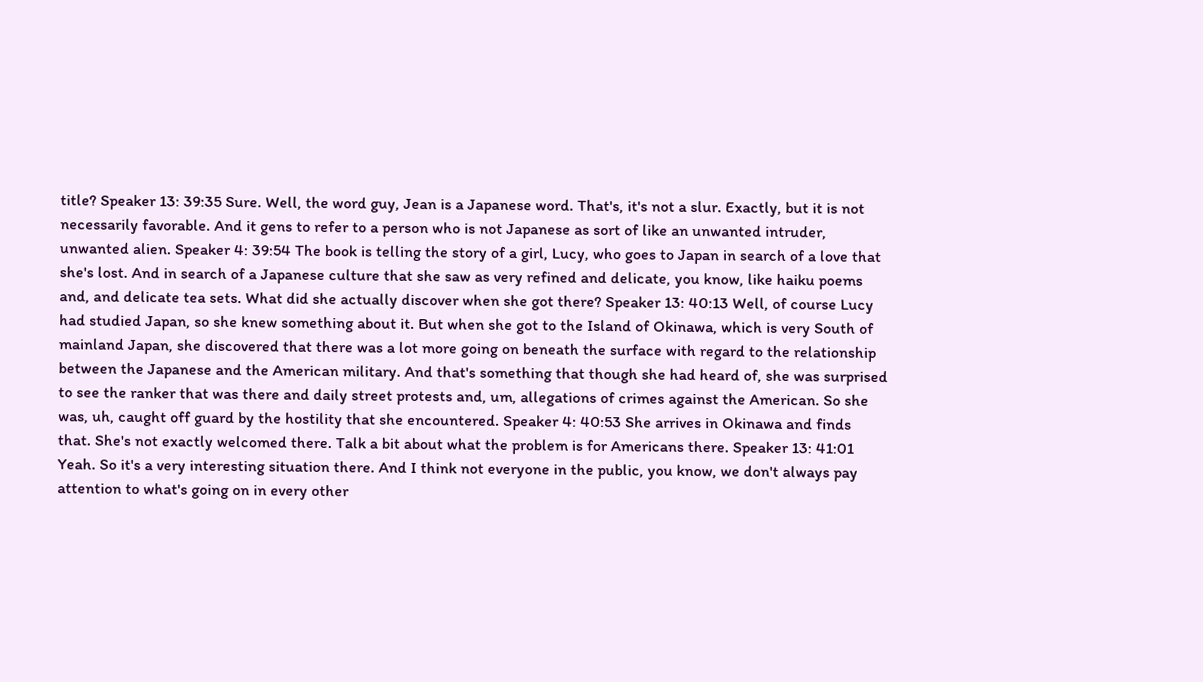title? Speaker 13: 39:35 Sure. Well, the word guy, Jean is a Japanese word. That's, it's not a slur. Exactly, but it is not necessarily favorable. And it gens to refer to a person who is not Japanese as sort of like an unwanted intruder, unwanted alien. Speaker 4: 39:54 The book is telling the story of a girl, Lucy, who goes to Japan in search of a love that she's lost. And in search of a Japanese culture that she saw as very refined and delicate, you know, like haiku poems and, and delicate tea sets. What did she actually discover when she got there? Speaker 13: 40:13 Well, of course Lucy had studied Japan, so she knew something about it. But when she got to the Island of Okinawa, which is very South of mainland Japan, she discovered that there was a lot more going on beneath the surface with regard to the relationship between the Japanese and the American military. And that's something that though she had heard of, she was surprised to see the ranker that was there and daily street protests and, um, allegations of crimes against the American. So she was, uh, caught off guard by the hostility that she encountered. Speaker 4: 40:53 She arrives in Okinawa and finds that. She's not exactly welcomed there. Talk a bit about what the problem is for Americans there. Speaker 13: 41:01 Yeah. So it's a very interesting situation there. And I think not everyone in the public, you know, we don't always pay attention to what's going on in every other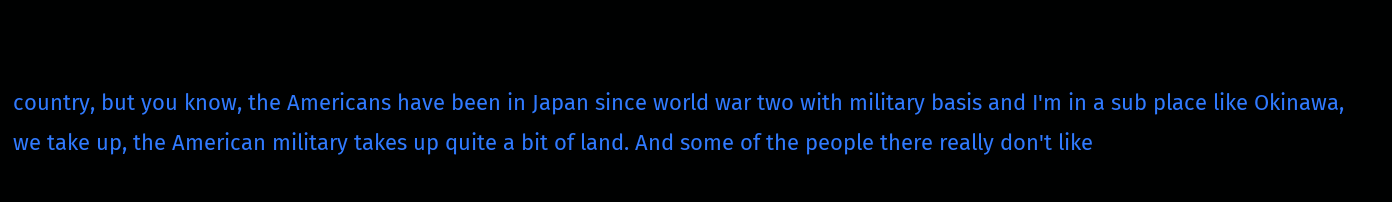country, but you know, the Americans have been in Japan since world war two with military basis and I'm in a sub place like Okinawa, we take up, the American military takes up quite a bit of land. And some of the people there really don't like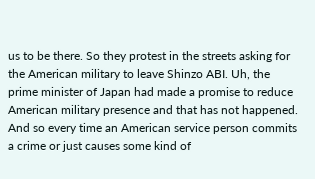us to be there. So they protest in the streets asking for the American military to leave Shinzo ABI. Uh, the prime minister of Japan had made a promise to reduce American military presence and that has not happened. And so every time an American service person commits a crime or just causes some kind of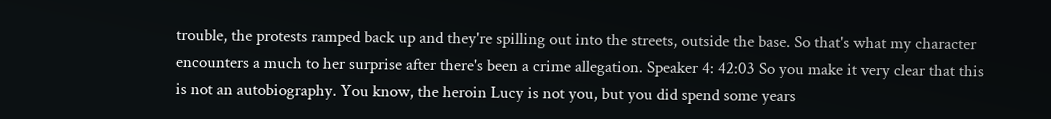trouble, the protests ramped back up and they're spilling out into the streets, outside the base. So that's what my character encounters a much to her surprise after there's been a crime allegation. Speaker 4: 42:03 So you make it very clear that this is not an autobiography. You know, the heroin Lucy is not you, but you did spend some years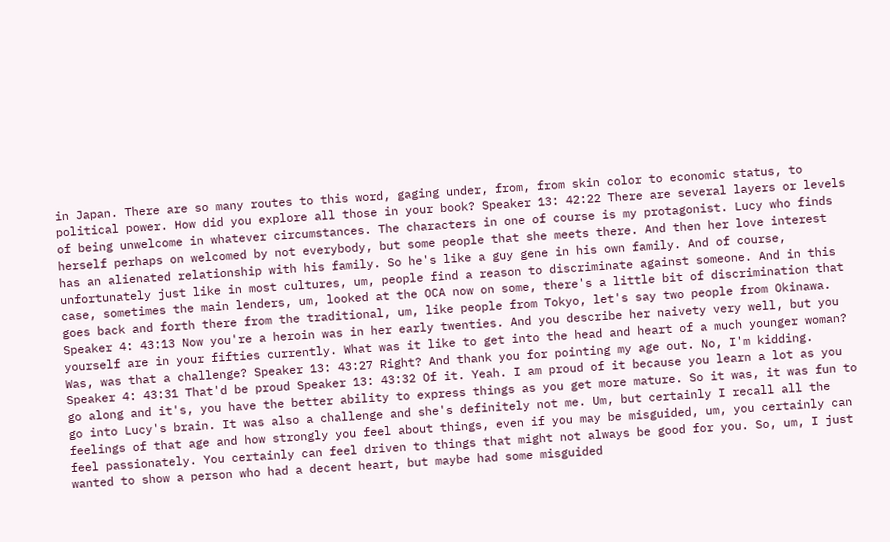in Japan. There are so many routes to this word, gaging under, from, from skin color to economic status, to political power. How did you explore all those in your book? Speaker 13: 42:22 There are several layers or levels of being unwelcome in whatever circumstances. The characters in one of course is my protagonist. Lucy who finds herself perhaps on welcomed by not everybody, but some people that she meets there. And then her love interest has an alienated relationship with his family. So he's like a guy gene in his own family. And of course, unfortunately just like in most cultures, um, people find a reason to discriminate against someone. And in this case, sometimes the main lenders, um, looked at the OCA now on some, there's a little bit of discrimination that goes back and forth there from the traditional, um, like people from Tokyo, let's say two people from Okinawa. Speaker 4: 43:13 Now you're a heroin was in her early twenties. And you describe her naivety very well, but you yourself are in your fifties currently. What was it like to get into the head and heart of a much younger woman? Was, was that a challenge? Speaker 13: 43:27 Right? And thank you for pointing my age out. No, I'm kidding. Speaker 4: 43:31 That'd be proud Speaker 13: 43:32 Of it. Yeah. I am proud of it because you learn a lot as you go along and it's, you have the better ability to express things as you get more mature. So it was, it was fun to go into Lucy's brain. It was also a challenge and she's definitely not me. Um, but certainly I recall all the feelings of that age and how strongly you feel about things, even if you may be misguided, um, you certainly can feel passionately. You certainly can feel driven to things that might not always be good for you. So, um, I just wanted to show a person who had a decent heart, but maybe had some misguided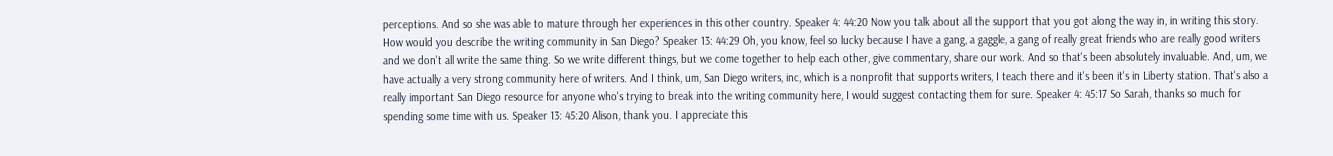perceptions. And so she was able to mature through her experiences in this other country. Speaker 4: 44:20 Now you talk about all the support that you got along the way in, in writing this story. How would you describe the writing community in San Diego? Speaker 13: 44:29 Oh, you know, feel so lucky because I have a gang, a gaggle, a gang of really great friends who are really good writers and we don't all write the same thing. So we write different things, but we come together to help each other, give commentary, share our work. And so that's been absolutely invaluable. And, um, we have actually a very strong community here of writers. And I think, um, San Diego writers, inc, which is a nonprofit that supports writers, I teach there and it's been it's in Liberty station. That's also a really important San Diego resource for anyone who's trying to break into the writing community here, I would suggest contacting them for sure. Speaker 4: 45:17 So Sarah, thanks so much for spending some time with us. Speaker 13: 45:20 Alison, thank you. I appreciate this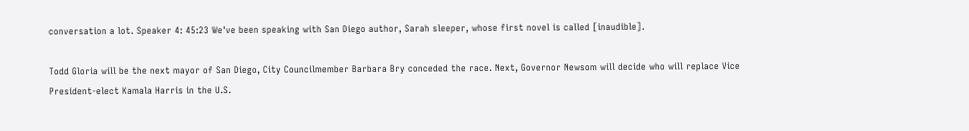conversation a lot. Speaker 4: 45:23 We've been speaking with San Diego author, Sarah sleeper, whose first novel is called [inaudible].

Todd Gloria will be the next mayor of San Diego, City Councilmember Barbara Bry conceded the race. Next, Governor Newsom will decide who will replace Vice President-elect Kamala Harris in the U.S.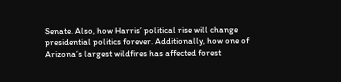Senate. Also, how Harris’ political rise will change presidential politics forever. Additionally, how one of Arizona’s largest wildfires has affected forest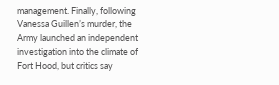management. Finally, following Vanessa Guillen’s murder, the Army launched an independent investigation into the climate of Fort Hood, but critics say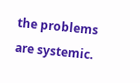the problems are systemic.